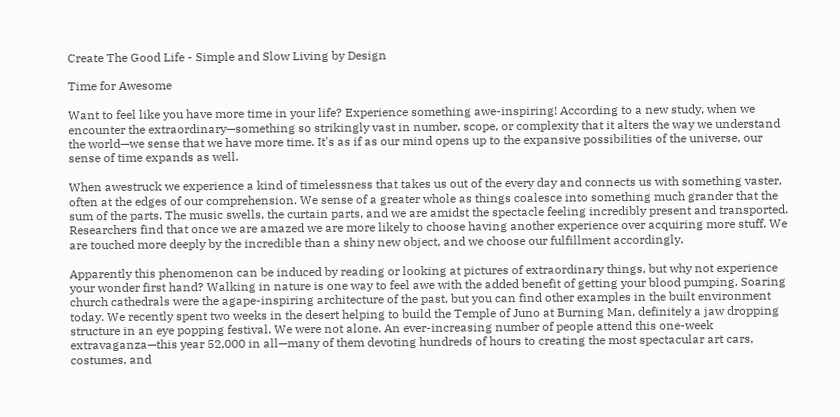Create The Good Life - Simple and Slow Living by Design

Time for Awesome

Want to feel like you have more time in your life? Experience something awe-inspiring! According to a new study, when we encounter the extraordinary—something so strikingly vast in number, scope, or complexity that it alters the way we understand the world—we sense that we have more time. It's as if as our mind opens up to the expansive possibilities of the universe, our sense of time expands as well.

When awestruck we experience a kind of timelessness that takes us out of the every day and connects us with something vaster, often at the edges of our comprehension. We sense of a greater whole as things coalesce into something much grander that the sum of the parts. The music swells, the curtain parts, and we are amidst the spectacle feeling incredibly present and transported. Researchers find that once we are amazed we are more likely to choose having another experience over acquiring more stuff. We are touched more deeply by the incredible than a shiny new object, and we choose our fulfillment accordingly.

Apparently this phenomenon can be induced by reading or looking at pictures of extraordinary things, but why not experience your wonder first hand? Walking in nature is one way to feel awe with the added benefit of getting your blood pumping. Soaring church cathedrals were the agape-inspiring architecture of the past, but you can find other examples in the built environment today. We recently spent two weeks in the desert helping to build the Temple of Juno at Burning Man, definitely a jaw dropping structure in an eye popping festival. We were not alone. An ever-increasing number of people attend this one-week extravaganza—this year 52,000 in all—many of them devoting hundreds of hours to creating the most spectacular art cars, costumes, and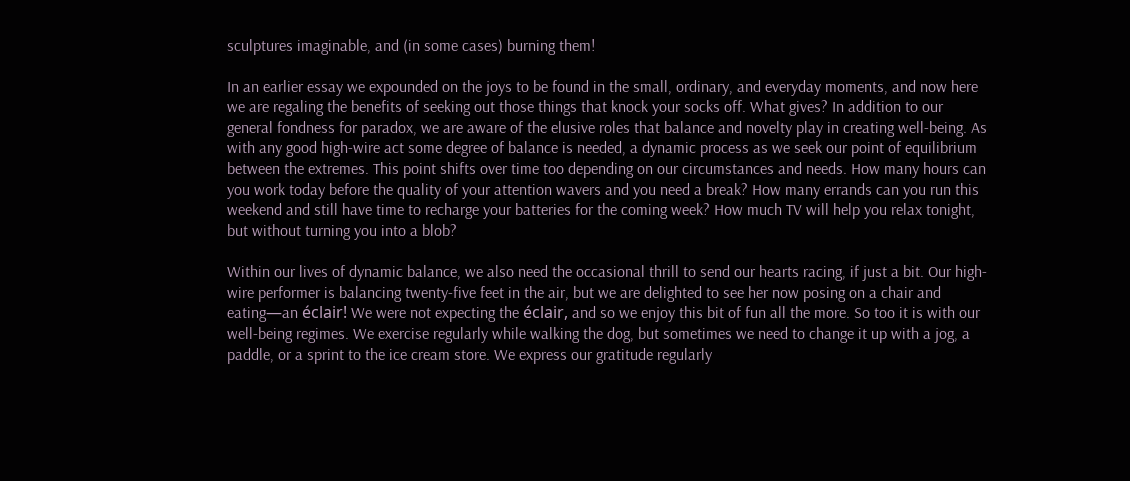sculptures imaginable, and (in some cases) burning them!

In an earlier essay we expounded on the joys to be found in the small, ordinary, and everyday moments, and now here we are regaling the benefits of seeking out those things that knock your socks off. What gives? In addition to our general fondness for paradox, we are aware of the elusive roles that balance and novelty play in creating well-being. As with any good high-wire act some degree of balance is needed, a dynamic process as we seek our point of equilibrium between the extremes. This point shifts over time too depending on our circumstances and needs. How many hours can you work today before the quality of your attention wavers and you need a break? How many errands can you run this weekend and still have time to recharge your batteries for the coming week? How much TV will help you relax tonight, but without turning you into a blob?

Within our lives of dynamic balance, we also need the occasional thrill to send our hearts racing, if just a bit. Our high-wire performer is balancing twenty-five feet in the air, but we are delighted to see her now posing on a chair and eating—an éclair! We were not expecting the éclair, and so we enjoy this bit of fun all the more. So too it is with our well-being regimes. We exercise regularly while walking the dog, but sometimes we need to change it up with a jog, a paddle, or a sprint to the ice cream store. We express our gratitude regularly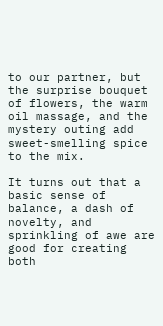to our partner, but the surprise bouquet of flowers, the warm oil massage, and the mystery outing add sweet-smelling spice to the mix.

It turns out that a basic sense of balance, a dash of novelty, and sprinkling of awe are good for creating both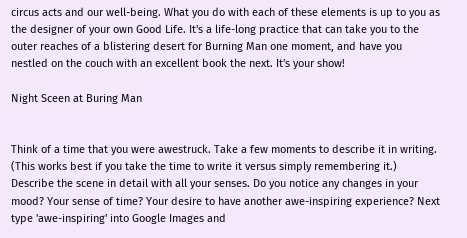circus acts and our well-being. What you do with each of these elements is up to you as the designer of your own Good Life. It's a life-long practice that can take you to the outer reaches of a blistering desert for Burning Man one moment, and have you nestled on the couch with an excellent book the next. It's your show!

Night Sceen at Buring Man


Think of a time that you were awestruck. Take a few moments to describe it in writing. (This works best if you take the time to write it versus simply remembering it.) Describe the scene in detail with all your senses. Do you notice any changes in your mood? Your sense of time? Your desire to have another awe-inspiring experience? Next type 'awe-inspiring' into Google Images and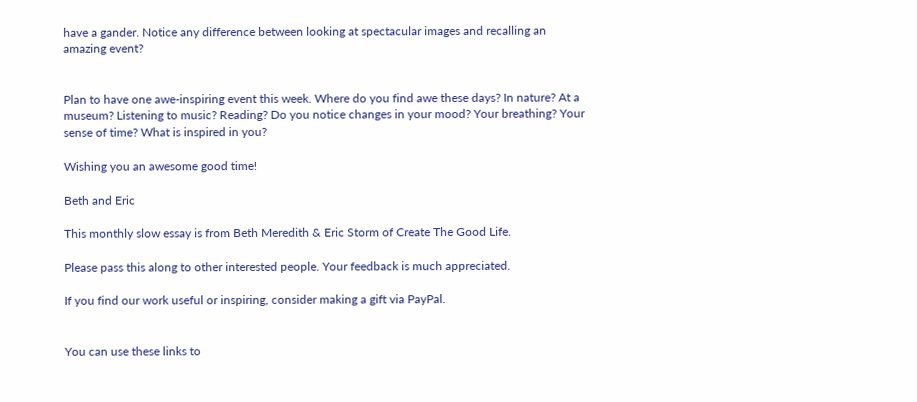have a gander. Notice any difference between looking at spectacular images and recalling an amazing event?


Plan to have one awe-inspiring event this week. Where do you find awe these days? In nature? At a museum? Listening to music? Reading? Do you notice changes in your mood? Your breathing? Your sense of time? What is inspired in you?

Wishing you an awesome good time!

Beth and Eric

This monthly slow essay is from Beth Meredith & Eric Storm of Create The Good Life.

Please pass this along to other interested people. Your feedback is much appreciated.

If you find our work useful or inspiring, consider making a gift via PayPal.


You can use these links to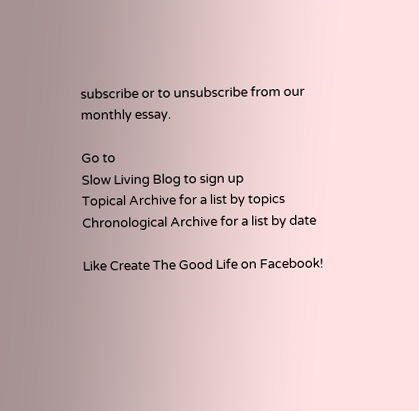subscribe or to unsubscribe from our monthly essay.

Go to
Slow Living Blog to sign up
Topical Archive for a list by topics
Chronological Archive for a list by date

Like Create The Good Life on Facebook!